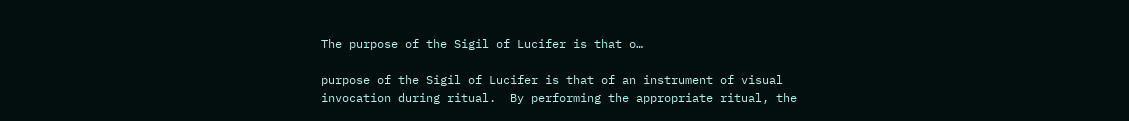The purpose of the Sigil of Lucifer is that o…

purpose of the Sigil of Lucifer is that of an instrument of visual
invocation during ritual.  By performing the appropriate ritual, the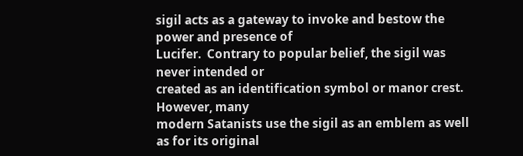sigil acts as a gateway to invoke and bestow the power and presence of
Lucifer.  Contrary to popular belief, the sigil was never intended or
created as an identification symbol or manor crest.  However, many
modern Satanists use the sigil as an emblem as well as for its original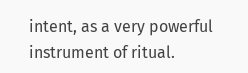intent, as a very powerful instrument of ritual.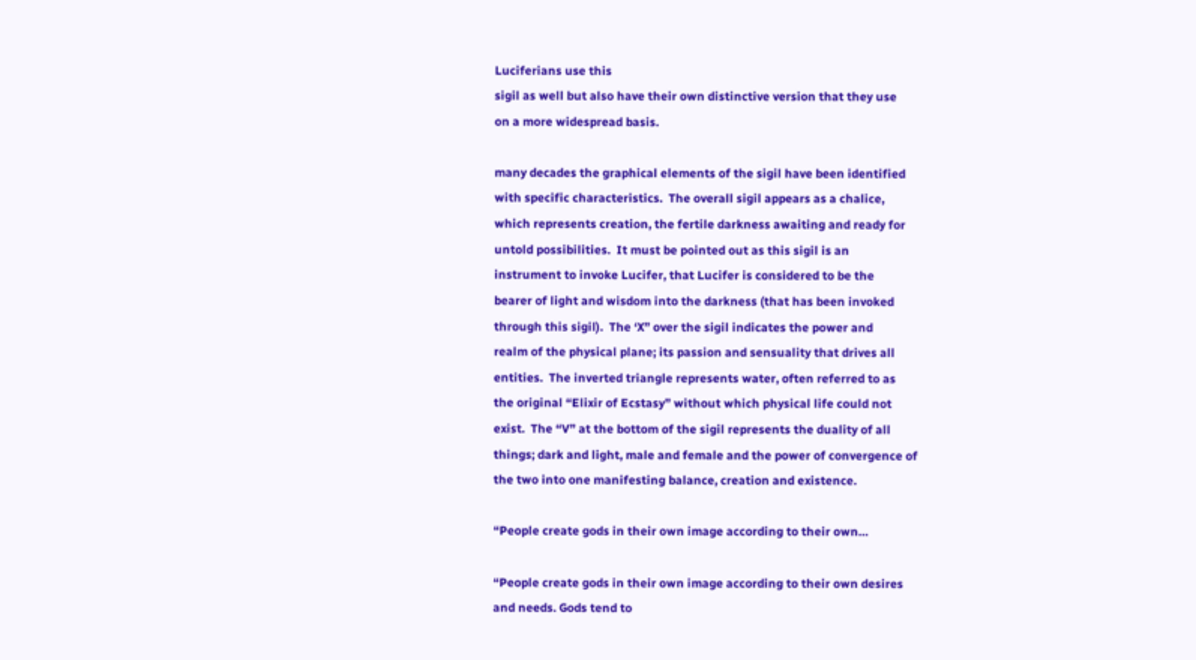Luciferians use this
sigil as well but also have their own distinctive version that they use
on a more widespread basis.

many decades the graphical elements of the sigil have been identified
with specific characteristics.  The overall sigil appears as a chalice,
which represents creation, the fertile darkness awaiting and ready for
untold possibilities.  It must be pointed out as this sigil is an
instrument to invoke Lucifer, that Lucifer is considered to be the
bearer of light and wisdom into the darkness (that has been invoked
through this sigil).  The ‘X” over the sigil indicates the power and
realm of the physical plane; its passion and sensuality that drives all
entities.  The inverted triangle represents water, often referred to as
the original “Elixir of Ecstasy” without which physical life could not
exist.  The “V” at the bottom of the sigil represents the duality of all
things; dark and light, male and female and the power of convergence of
the two into one manifesting balance, creation and existence.

“People create gods in their own image according to their own…

“People create gods in their own image according to their own desires
and needs. Gods tend to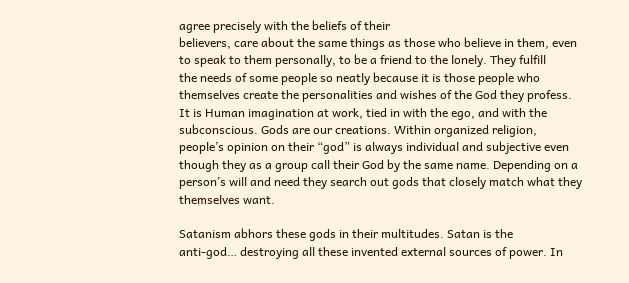agree precisely with the beliefs of their
believers, care about the same things as those who believe in them, even
to speak to them personally, to be a friend to the lonely. They fulfill
the needs of some people so neatly because it is those people who
themselves create the personalities and wishes of the God they profess.
It is Human imagination at work, tied in with the ego, and with the
subconscious. Gods are our creations. Within organized religion,
people’s opinion on their “god” is always individual and subjective even
though they as a group call their God by the same name. Depending on a
person’s will and need they search out gods that closely match what they
themselves want.

Satanism abhors these gods in their multitudes. Satan is the
anti-god… destroying all these invented external sources of power. In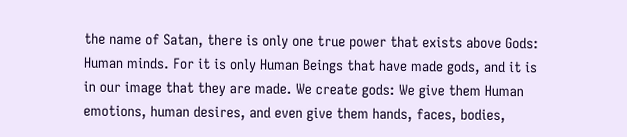the name of Satan, there is only one true power that exists above Gods:
Human minds. For it is only Human Beings that have made gods, and it is
in our image that they are made. We create gods: We give them Human
emotions, human desires, and even give them hands, faces, bodies,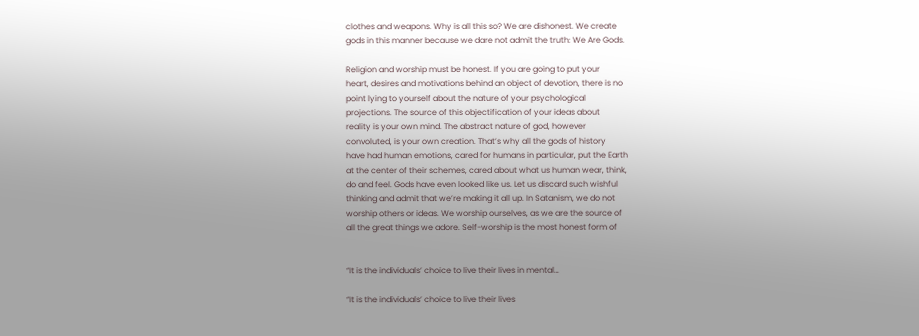clothes and weapons. Why is all this so? We are dishonest. We create
gods in this manner because we dare not admit the truth: We Are Gods.

Religion and worship must be honest. If you are going to put your
heart, desires and motivations behind an object of devotion, there is no
point lying to yourself about the nature of your psychological
projections. The source of this objectification of your ideas about
reality is your own mind. The abstract nature of god, however
convoluted, is your own creation. That’s why all the gods of history
have had human emotions, cared for humans in particular, put the Earth
at the center of their schemes, cared about what us human wear, think,
do and feel. Gods have even looked like us. Let us discard such wishful
thinking and admit that we’re making it all up. In Satanism, we do not
worship others or ideas. We worship ourselves, as we are the source of
all the great things we adore. Self-worship is the most honest form of


“It is the individuals’ choice to live their lives in mental…

“It is the individuals’ choice to live their lives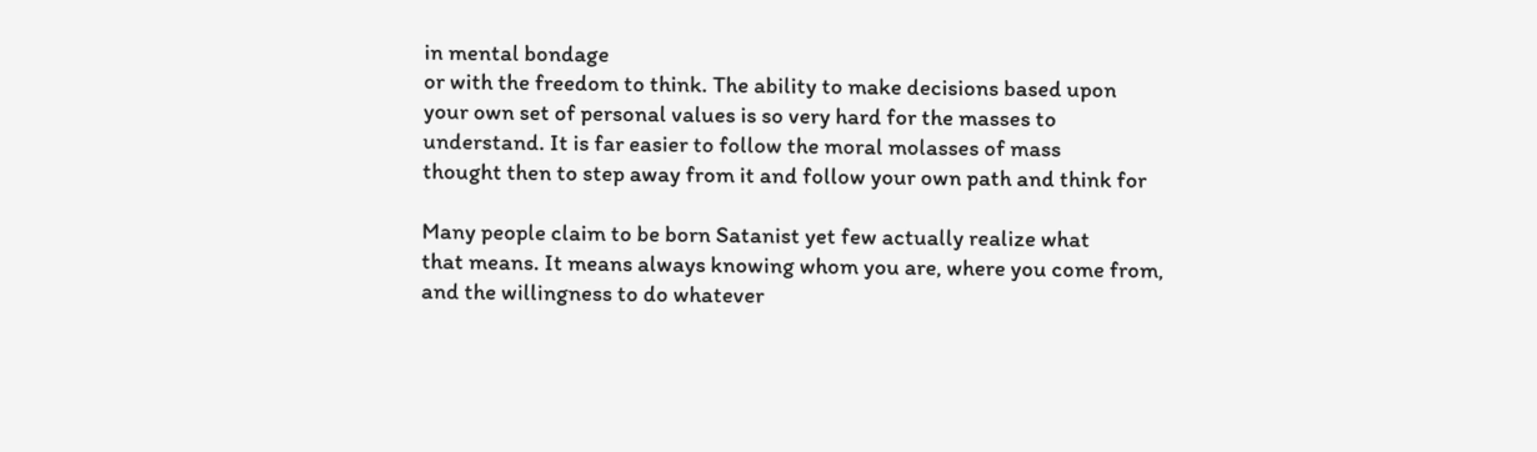in mental bondage
or with the freedom to think. The ability to make decisions based upon
your own set of personal values is so very hard for the masses to
understand. It is far easier to follow the moral molasses of mass
thought then to step away from it and follow your own path and think for

Many people claim to be born Satanist yet few actually realize what
that means. It means always knowing whom you are, where you come from,
and the willingness to do whatever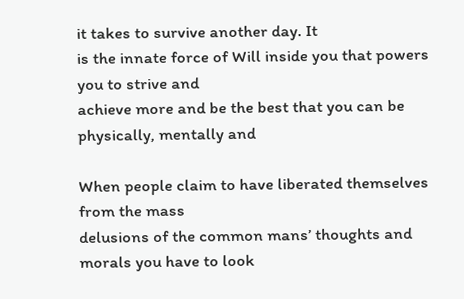it takes to survive another day. It
is the innate force of Will inside you that powers you to strive and
achieve more and be the best that you can be physically, mentally and

When people claim to have liberated themselves from the mass
delusions of the common mans’ thoughts and morals you have to look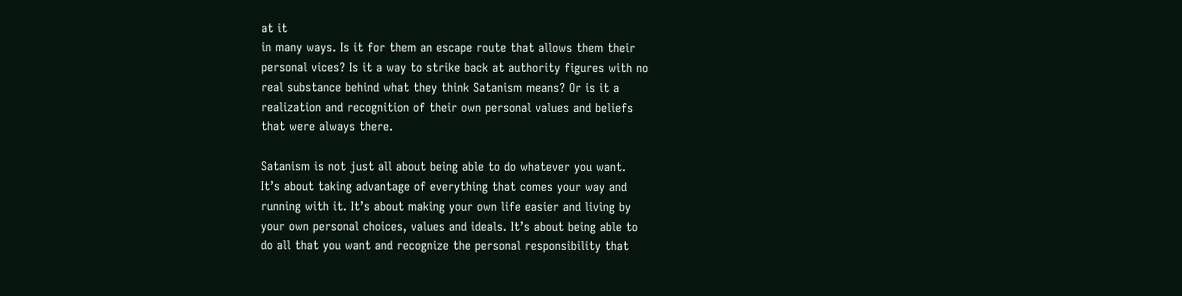at it
in many ways. Is it for them an escape route that allows them their
personal vices? Is it a way to strike back at authority figures with no
real substance behind what they think Satanism means? Or is it a
realization and recognition of their own personal values and beliefs
that were always there.

Satanism is not just all about being able to do whatever you want.
It’s about taking advantage of everything that comes your way and
running with it. It’s about making your own life easier and living by
your own personal choices, values and ideals. It’s about being able to
do all that you want and recognize the personal responsibility that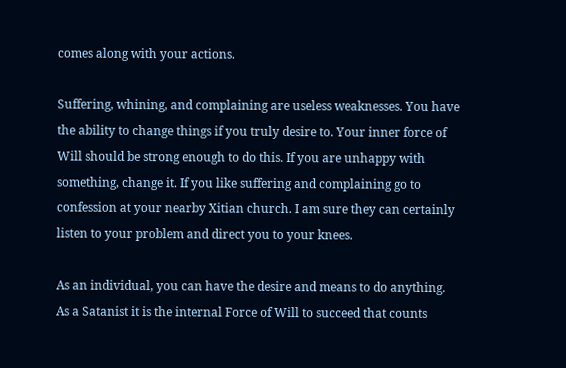comes along with your actions.

Suffering, whining, and complaining are useless weaknesses. You have
the ability to change things if you truly desire to. Your inner force of
Will should be strong enough to do this. If you are unhappy with
something, change it. If you like suffering and complaining go to
confession at your nearby Xitian church. I am sure they can certainly
listen to your problem and direct you to your knees.

As an individual, you can have the desire and means to do anything.
As a Satanist it is the internal Force of Will to succeed that counts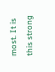most. It is this strong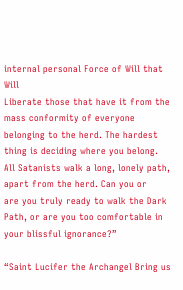internal personal Force of Will that Will
Liberate those that have it from the mass conformity of everyone
belonging to the herd. The hardest thing is deciding where you belong.
All Satanists walk a long, lonely path, apart from the herd. Can you or
are you truly ready to walk the Dark Path, or are you too comfortable in
your blissful ignorance?”

“Saint Lucifer the Archangel Bring us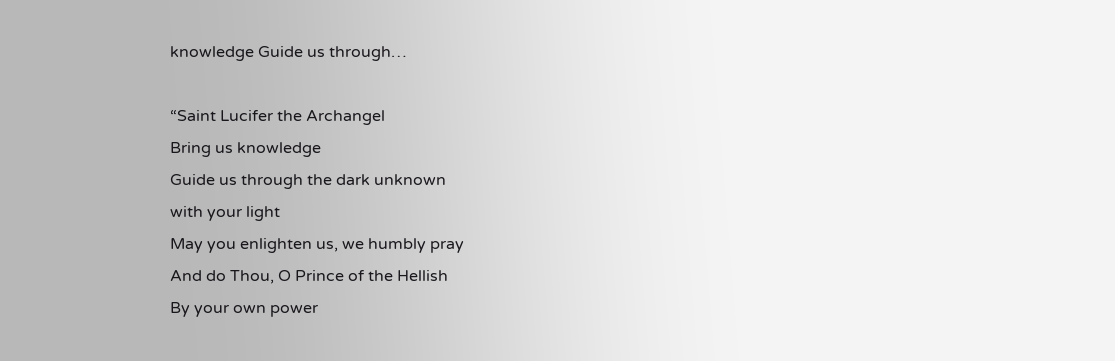knowledge Guide us through…

“Saint Lucifer the Archangel
Bring us knowledge
Guide us through the dark unknown
with your light
May you enlighten us, we humbly pray
And do Thou, O Prince of the Hellish
By your own power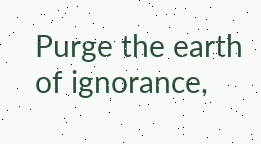Purge the earth of ignorance,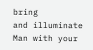bring
and illuminate Man with your